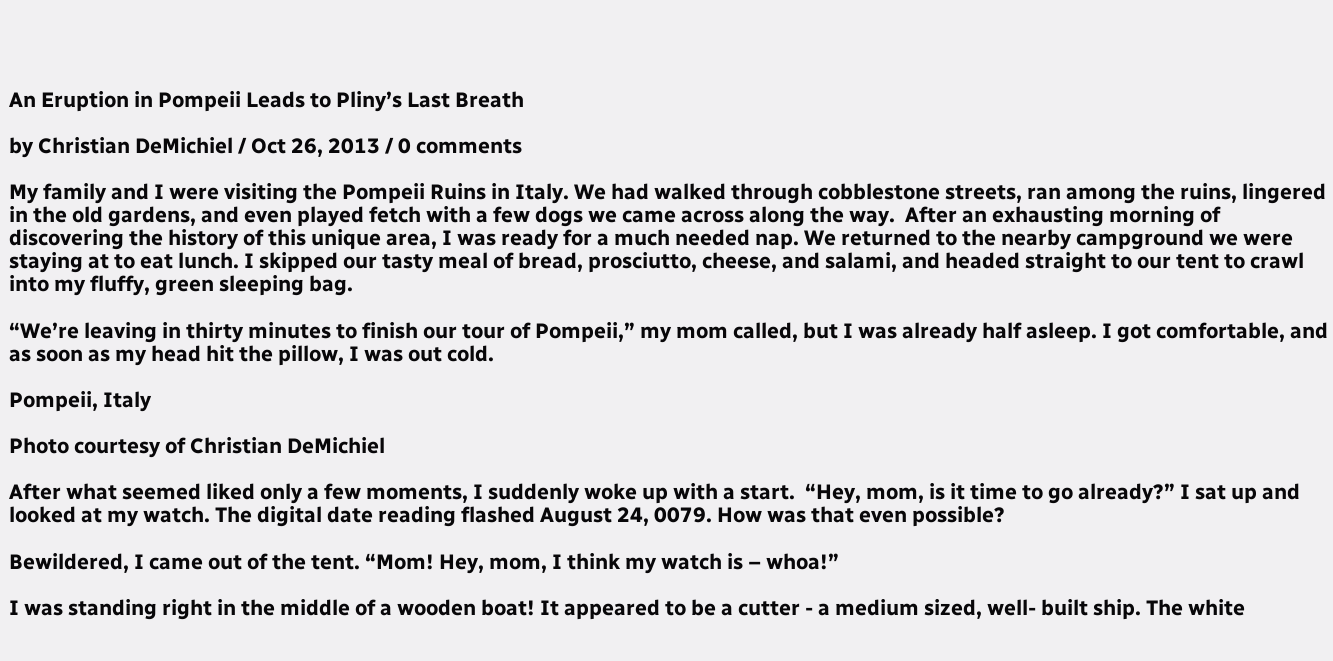An Eruption in Pompeii Leads to Pliny’s Last Breath

by Christian DeMichiel / Oct 26, 2013 / 0 comments

My family and I were visiting the Pompeii Ruins in Italy. We had walked through cobblestone streets, ran among the ruins, lingered in the old gardens, and even played fetch with a few dogs we came across along the way.  After an exhausting morning of discovering the history of this unique area, I was ready for a much needed nap. We returned to the nearby campground we were staying at to eat lunch. I skipped our tasty meal of bread, prosciutto, cheese, and salami, and headed straight to our tent to crawl into my fluffy, green sleeping bag.

“We’re leaving in thirty minutes to finish our tour of Pompeii,” my mom called, but I was already half asleep. I got comfortable, and as soon as my head hit the pillow, I was out cold.

Pompeii, Italy

Photo courtesy of Christian DeMichiel

After what seemed liked only a few moments, I suddenly woke up with a start.  “Hey, mom, is it time to go already?” I sat up and looked at my watch. The digital date reading flashed August 24, 0079. How was that even possible?

Bewildered, I came out of the tent. “Mom! Hey, mom, I think my watch is – whoa!”

I was standing right in the middle of a wooden boat! It appeared to be a cutter - a medium sized, well- built ship. The white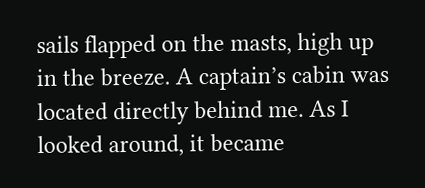sails flapped on the masts, high up in the breeze. A captain’s cabin was located directly behind me. As I looked around, it became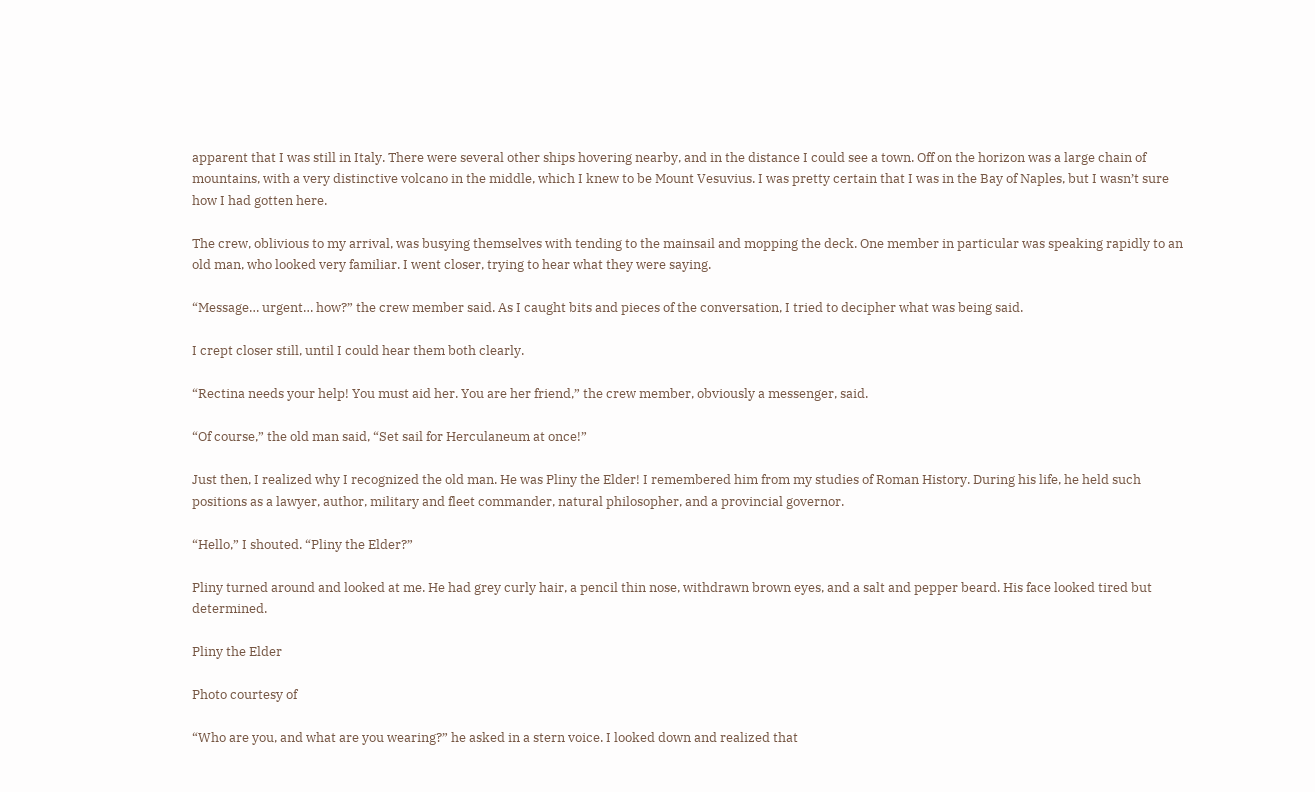apparent that I was still in Italy. There were several other ships hovering nearby, and in the distance I could see a town. Off on the horizon was a large chain of mountains, with a very distinctive volcano in the middle, which I knew to be Mount Vesuvius. I was pretty certain that I was in the Bay of Naples, but I wasn’t sure how I had gotten here.

The crew, oblivious to my arrival, was busying themselves with tending to the mainsail and mopping the deck. One member in particular was speaking rapidly to an old man, who looked very familiar. I went closer, trying to hear what they were saying.

“Message… urgent… how?” the crew member said. As I caught bits and pieces of the conversation, I tried to decipher what was being said.

I crept closer still, until I could hear them both clearly.

“Rectina needs your help! You must aid her. You are her friend,” the crew member, obviously a messenger, said.

“Of course,” the old man said, “Set sail for Herculaneum at once!”

Just then, I realized why I recognized the old man. He was Pliny the Elder! I remembered him from my studies of Roman History. During his life, he held such positions as a lawyer, author, military and fleet commander, natural philosopher, and a provincial governor.

“Hello,” I shouted. “Pliny the Elder?”

Pliny turned around and looked at me. He had grey curly hair, a pencil thin nose, withdrawn brown eyes, and a salt and pepper beard. His face looked tired but determined.

Pliny the Elder

Photo courtesy of

“Who are you, and what are you wearing?” he asked in a stern voice. I looked down and realized that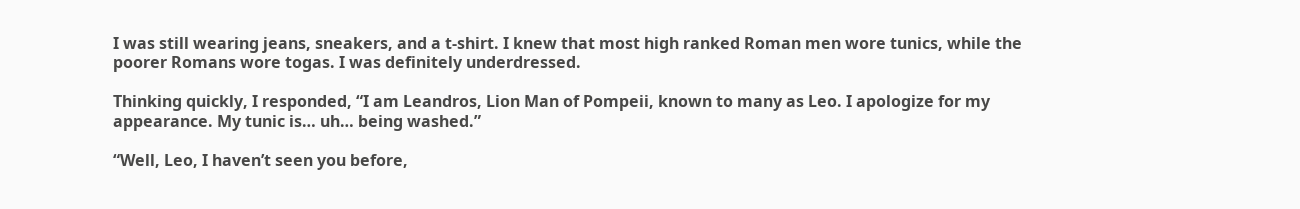I was still wearing jeans, sneakers, and a t-shirt. I knew that most high ranked Roman men wore tunics, while the poorer Romans wore togas. I was definitely underdressed.

Thinking quickly, I responded, “I am Leandros, Lion Man of Pompeii, known to many as Leo. I apologize for my appearance. My tunic is… uh… being washed.”

“Well, Leo, I haven’t seen you before,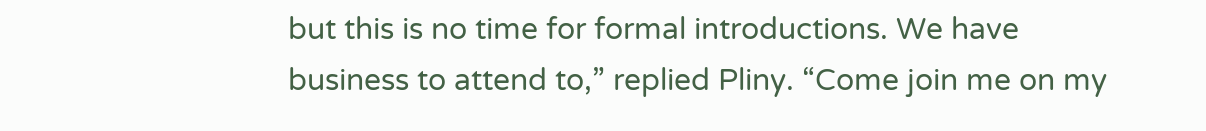but this is no time for formal introductions. We have business to attend to,” replied Pliny. “Come join me on my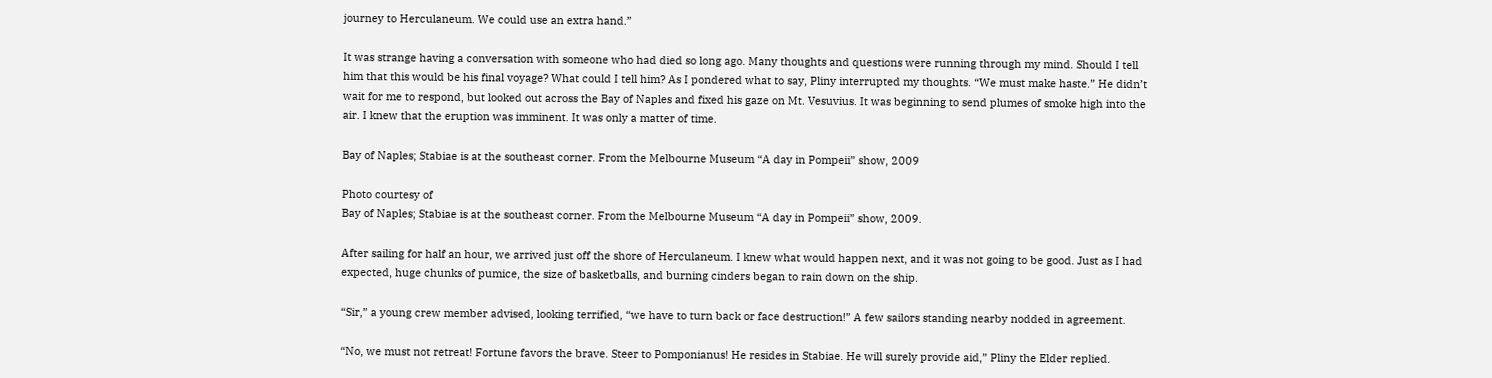journey to Herculaneum. We could use an extra hand.”

It was strange having a conversation with someone who had died so long ago. Many thoughts and questions were running through my mind. Should I tell him that this would be his final voyage? What could I tell him? As I pondered what to say, Pliny interrupted my thoughts. “We must make haste.” He didn’t wait for me to respond, but looked out across the Bay of Naples and fixed his gaze on Mt. Vesuvius. It was beginning to send plumes of smoke high into the air. I knew that the eruption was imminent. It was only a matter of time.

Bay of Naples; Stabiae is at the southeast corner. From the Melbourne Museum “A day in Pompeii” show, 2009

Photo courtesy of
Bay of Naples; Stabiae is at the southeast corner. From the Melbourne Museum “A day in Pompeii” show, 2009.

After sailing for half an hour, we arrived just off the shore of Herculaneum. I knew what would happen next, and it was not going to be good. Just as I had expected, huge chunks of pumice, the size of basketballs, and burning cinders began to rain down on the ship.

“Sir,” a young crew member advised, looking terrified, “we have to turn back or face destruction!” A few sailors standing nearby nodded in agreement.

“No, we must not retreat! Fortune favors the brave. Steer to Pomponianus! He resides in Stabiae. He will surely provide aid,” Pliny the Elder replied.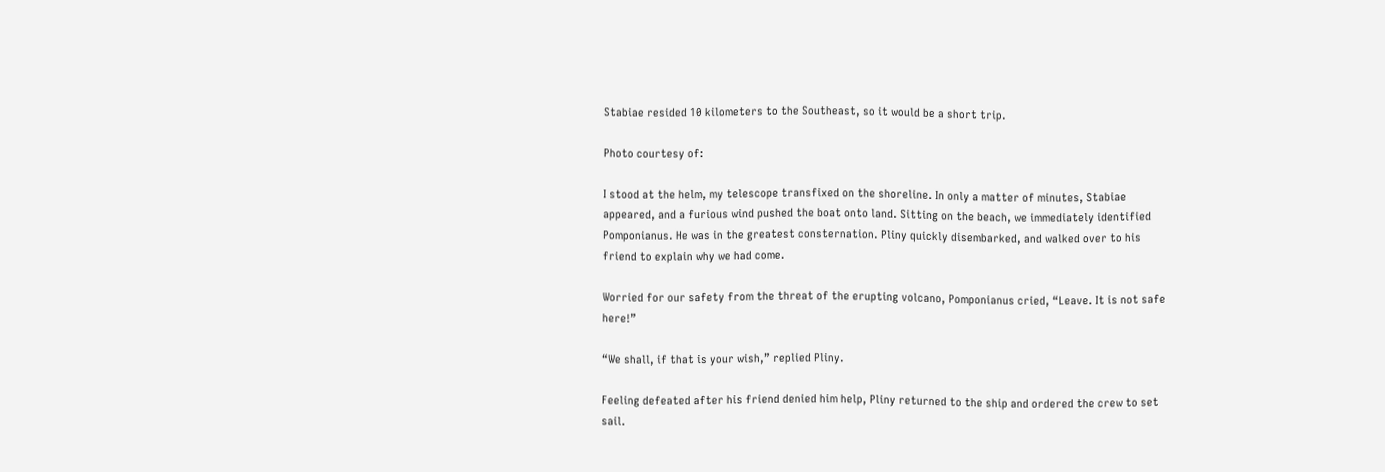Stabiae resided 10 kilometers to the Southeast, so it would be a short trip.

Photo courtesy of:

I stood at the helm, my telescope transfixed on the shoreline. In only a matter of minutes, Stabiae appeared, and a furious wind pushed the boat onto land. Sitting on the beach, we immediately identified Pomponianus. He was in the greatest consternation. Pliny quickly disembarked, and walked over to his friend to explain why we had come.

Worried for our safety from the threat of the erupting volcano, Pomponianus cried, “Leave. It is not safe here!”

“We shall, if that is your wish,” replied Pliny.

Feeling defeated after his friend denied him help, Pliny returned to the ship and ordered the crew to set sail.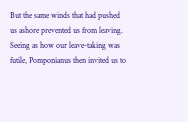But the same winds that had pushed us ashore prevented us from leaving. Seeing as how our leave-taking was futile, Pomponianus then invited us to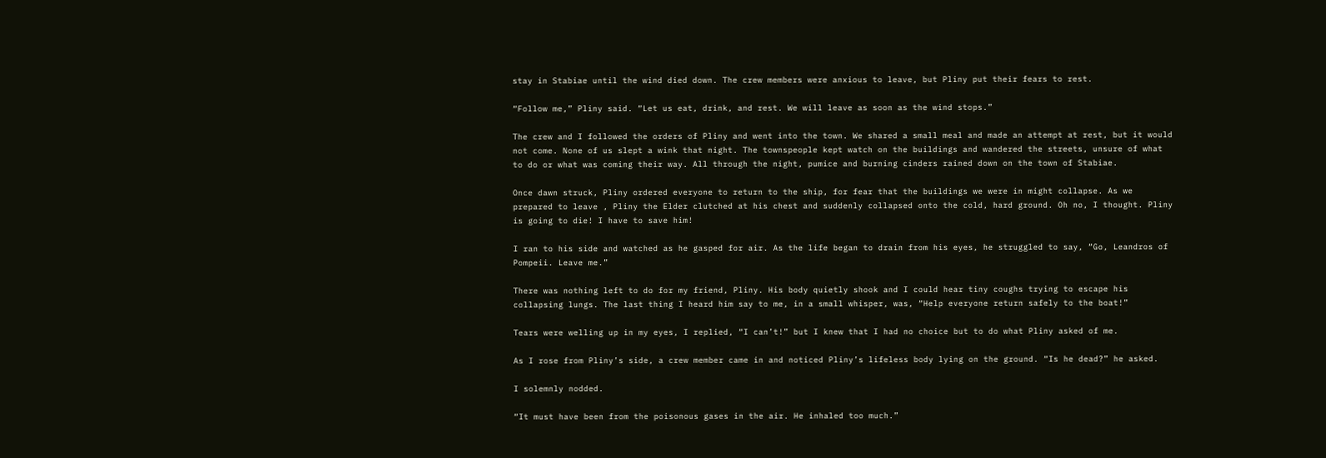stay in Stabiae until the wind died down. The crew members were anxious to leave, but Pliny put their fears to rest.

“Follow me,” Pliny said. “Let us eat, drink, and rest. We will leave as soon as the wind stops.”

The crew and I followed the orders of Pliny and went into the town. We shared a small meal and made an attempt at rest, but it would not come. None of us slept a wink that night. The townspeople kept watch on the buildings and wandered the streets, unsure of what to do or what was coming their way. All through the night, pumice and burning cinders rained down on the town of Stabiae.

Once dawn struck, Pliny ordered everyone to return to the ship, for fear that the buildings we were in might collapse. As we prepared to leave , Pliny the Elder clutched at his chest and suddenly collapsed onto the cold, hard ground. Oh no, I thought. Pliny is going to die! I have to save him!

I ran to his side and watched as he gasped for air. As the life began to drain from his eyes, he struggled to say, “Go, Leandros of Pompeii. Leave me.”

There was nothing left to do for my friend, Pliny. His body quietly shook and I could hear tiny coughs trying to escape his collapsing lungs. The last thing I heard him say to me, in a small whisper, was, “Help everyone return safely to the boat!”

Tears were welling up in my eyes, I replied, “I can’t!” but I knew that I had no choice but to do what Pliny asked of me.

As I rose from Pliny’s side, a crew member came in and noticed Pliny’s lifeless body lying on the ground. “Is he dead?” he asked.

I solemnly nodded.

“It must have been from the poisonous gases in the air. He inhaled too much.”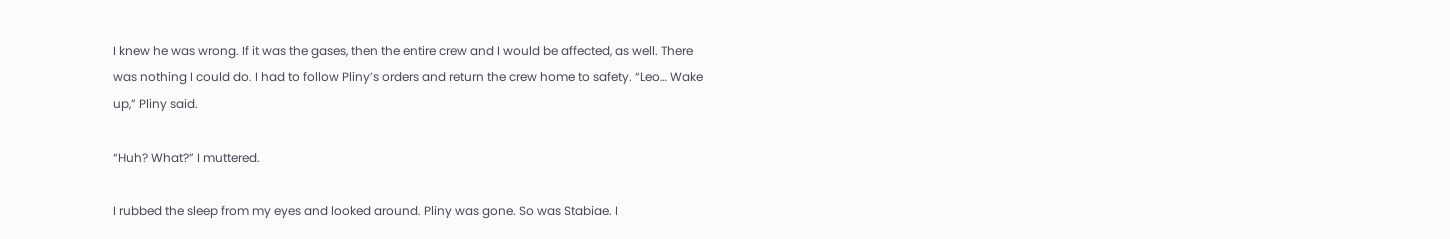I knew he was wrong. If it was the gases, then the entire crew and I would be affected, as well. There was nothing I could do. I had to follow Pliny’s orders and return the crew home to safety. “Leo… Wake up,” Pliny said.

“Huh? What?” I muttered.

I rubbed the sleep from my eyes and looked around. Pliny was gone. So was Stabiae. I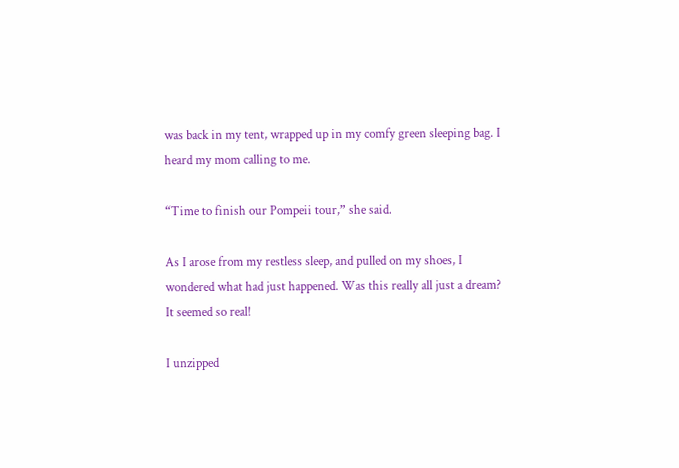was back in my tent, wrapped up in my comfy green sleeping bag. I heard my mom calling to me.

“Time to finish our Pompeii tour,” she said.

As I arose from my restless sleep, and pulled on my shoes, I wondered what had just happened. Was this really all just a dream? It seemed so real!

I unzipped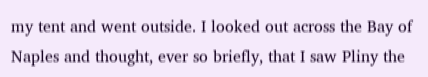my tent and went outside. I looked out across the Bay of Naples and thought, ever so briefly, that I saw Pliny the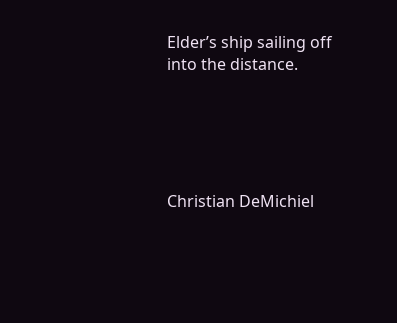Elder’s ship sailing off into the distance.





Christian DeMichiel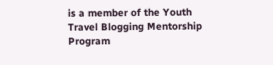is a member of the Youth Travel Blogging Mentorship Program